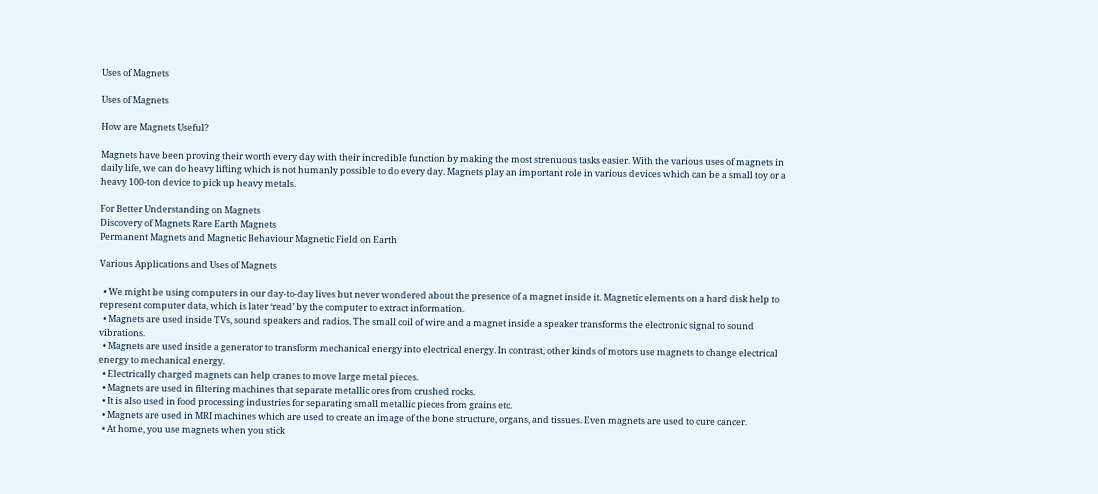Uses of Magnets

Uses of Magnets

How are Magnets Useful?

Magnets have been proving their worth every day with their incredible function by making the most strenuous tasks easier. With the various uses of magnets in daily life, we can do heavy lifting which is not humanly possible to do every day. Magnets play an important role in various devices which can be a small toy or a heavy 100-ton device to pick up heavy metals.

For Better Understanding on Magnets
Discovery of Magnets Rare Earth Magnets
Permanent Magnets and Magnetic Behaviour Magnetic Field on Earth

Various Applications and Uses of Magnets

  • We might be using computers in our day-to-day lives but never wondered about the presence of a magnet inside it. Magnetic elements on a hard disk help to represent computer data, which is later ‘read’ by the computer to extract information.
  • Magnets are used inside TVs, sound speakers and radios. The small coil of wire and a magnet inside a speaker transforms the electronic signal to sound vibrations.
  • Magnets are used inside a generator to transform mechanical energy into electrical energy. In contrast, other kinds of motors use magnets to change electrical energy to mechanical energy.
  • Electrically charged magnets can help cranes to move large metal pieces.
  • Magnets are used in filtering machines that separate metallic ores from crushed rocks.
  • It is also used in food processing industries for separating small metallic pieces from grains etc.
  • Magnets are used in MRI machines which are used to create an image of the bone structure, organs, and tissues. Even magnets are used to cure cancer.
  • At home, you use magnets when you stick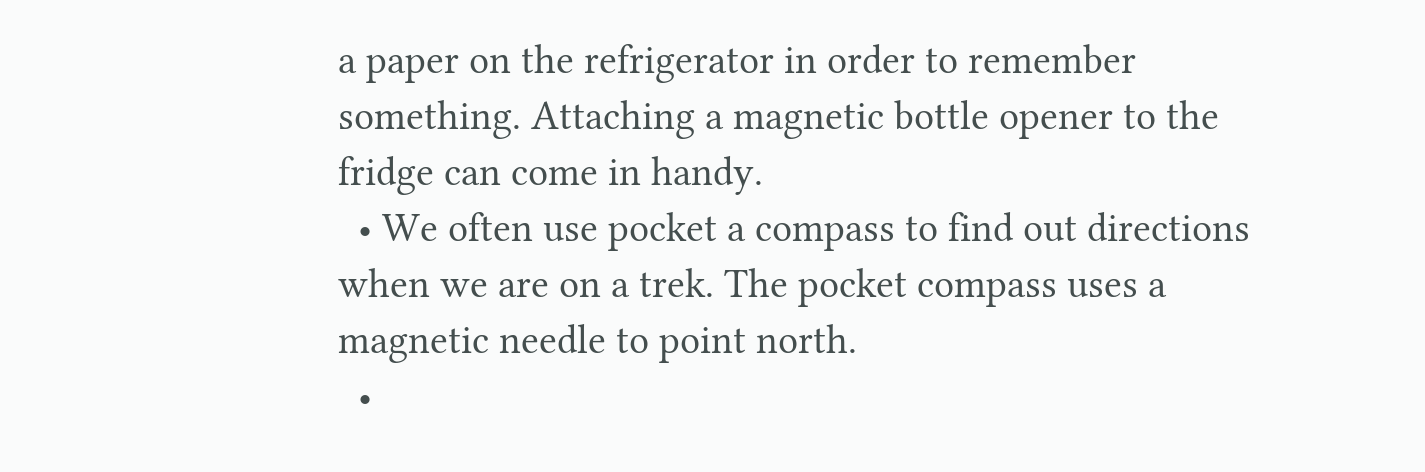a paper on the refrigerator in order to remember something. Attaching a magnetic bottle opener to the fridge can come in handy.
  • We often use pocket a compass to find out directions when we are on a trek. The pocket compass uses a magnetic needle to point north.
  •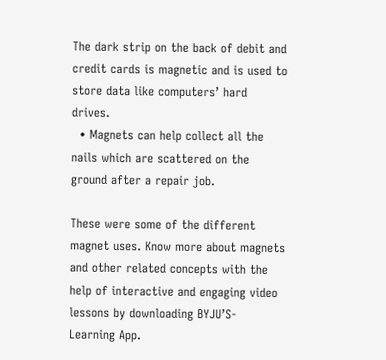The dark strip on the back of debit and credit cards is magnetic and is used to store data like computers’ hard drives.
  • Magnets can help collect all the nails which are scattered on the ground after a repair job.

These were some of the different magnet uses. Know more about magnets and other related concepts with the help of interactive and engaging video lessons by downloading BYJU’S- Learning App.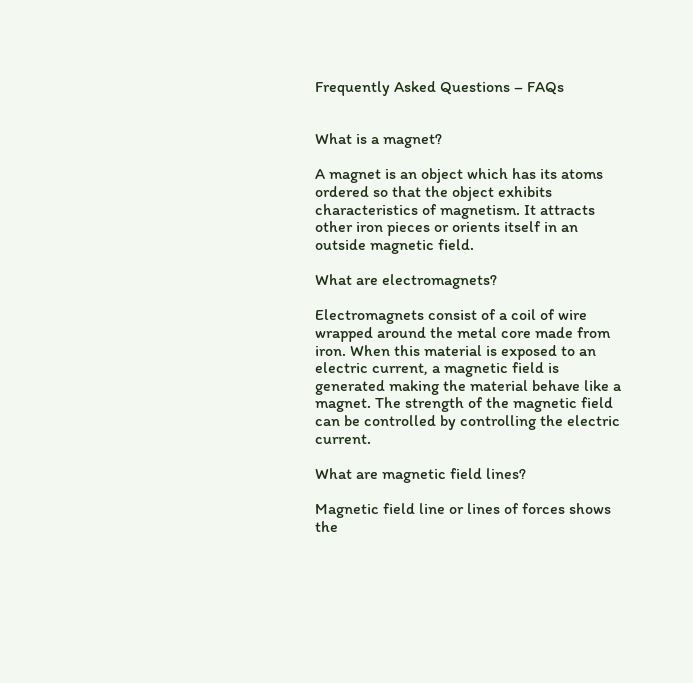Frequently Asked Questions – FAQs


What is a magnet?

A magnet is an object which has its atoms ordered so that the object exhibits characteristics of magnetism. It attracts other iron pieces or orients itself in an outside magnetic field.

What are electromagnets?

Electromagnets consist of a coil of wire wrapped around the metal core made from iron. When this material is exposed to an electric current, a magnetic field is generated making the material behave like a magnet. The strength of the magnetic field can be controlled by controlling the electric current.

What are magnetic field lines?

Magnetic field line or lines of forces shows the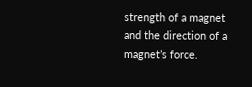strength of a magnet and the direction of a magnet’s force.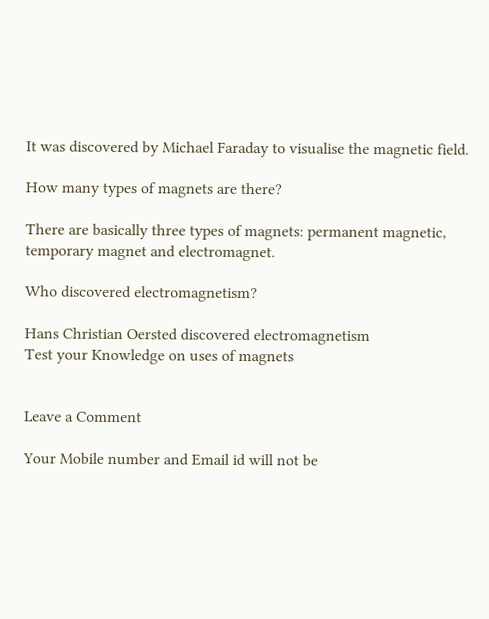It was discovered by Michael Faraday to visualise the magnetic field.

How many types of magnets are there?

There are basically three types of magnets: permanent magnetic, temporary magnet and electromagnet.

Who discovered electromagnetism?

Hans Christian Oersted discovered electromagnetism
Test your Knowledge on uses of magnets


Leave a Comment

Your Mobile number and Email id will not be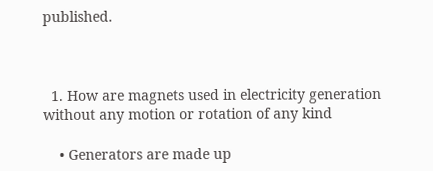published.



  1. How are magnets used in electricity generation without any motion or rotation of any kind

    • Generators are made up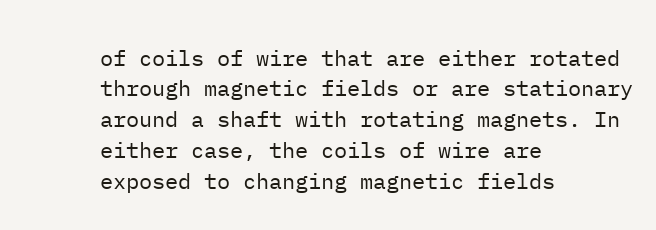of coils of wire that are either rotated through magnetic fields or are stationary around a shaft with rotating magnets. In either case, the coils of wire are exposed to changing magnetic fields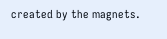created by the magnets.